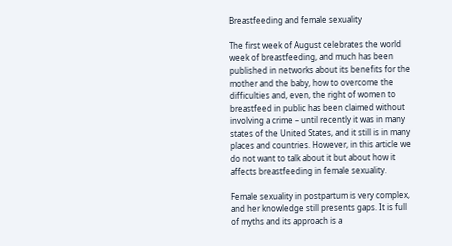Breastfeeding and female sexuality

The first week of August celebrates the world week of breastfeeding, and much has been published in networks about its benefits for the mother and the baby, how to overcome the difficulties and, even, the right of women to breastfeed in public has been claimed without involving a crime – until recently it was in many states of the United States, and it still is in many places and countries. However, in this article we do not want to talk about it but about how it affects breastfeeding in female sexuality.

Female sexuality in postpartum is very complex, and her knowledge still presents gaps. It is full of myths and its approach is a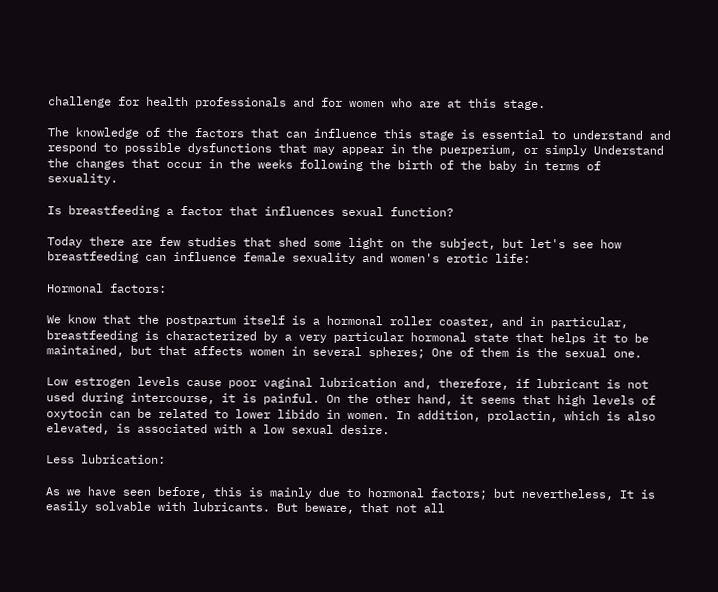challenge for health professionals and for women who are at this stage.

The knowledge of the factors that can influence this stage is essential to understand and respond to possible dysfunctions that may appear in the puerperium, or simply Understand the changes that occur in the weeks following the birth of the baby in terms of sexuality.

Is breastfeeding a factor that influences sexual function?

Today there are few studies that shed some light on the subject, but let's see how breastfeeding can influence female sexuality and women's erotic life:

Hormonal factors:

We know that the postpartum itself is a hormonal roller coaster, and in particular, breastfeeding is characterized by a very particular hormonal state that helps it to be maintained, but that affects women in several spheres; One of them is the sexual one.

Low estrogen levels cause poor vaginal lubrication and, therefore, if lubricant is not used during intercourse, it is painful. On the other hand, it seems that high levels of oxytocin can be related to lower libido in women. In addition, prolactin, which is also elevated, is associated with a low sexual desire.

Less lubrication:

As we have seen before, this is mainly due to hormonal factors; but nevertheless, It is easily solvable with lubricants. But beware, that not all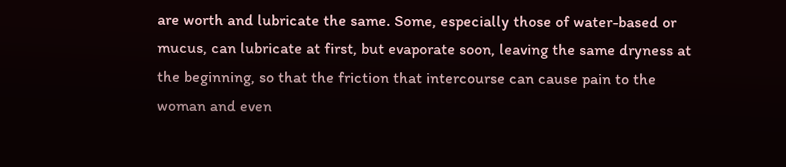are worth and lubricate the same. Some, especially those of water-based or mucus, can lubricate at first, but evaporate soon, leaving the same dryness at the beginning, so that the friction that intercourse can cause pain to the woman and even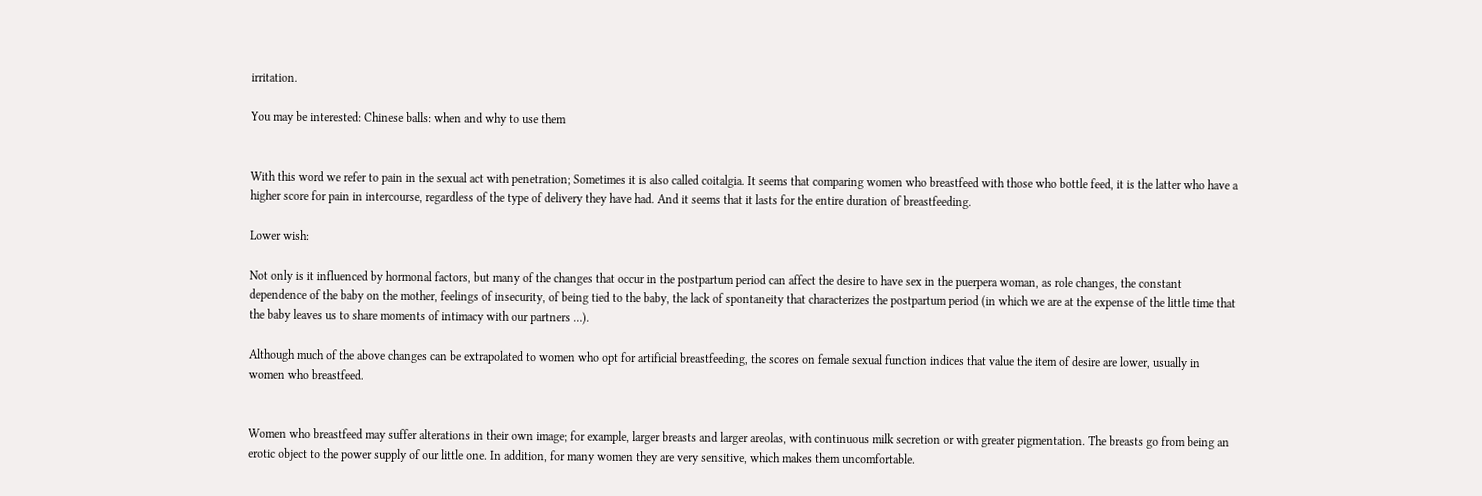irritation.

You may be interested: Chinese balls: when and why to use them


With this word we refer to pain in the sexual act with penetration; Sometimes it is also called coitalgia. It seems that comparing women who breastfeed with those who bottle feed, it is the latter who have a higher score for pain in intercourse, regardless of the type of delivery they have had. And it seems that it lasts for the entire duration of breastfeeding.

Lower wish:

Not only is it influenced by hormonal factors, but many of the changes that occur in the postpartum period can affect the desire to have sex in the puerpera woman, as role changes, the constant dependence of the baby on the mother, feelings of insecurity, of being tied to the baby, the lack of spontaneity that characterizes the postpartum period (in which we are at the expense of the little time that the baby leaves us to share moments of intimacy with our partners …).

Although much of the above changes can be extrapolated to women who opt for artificial breastfeeding, the scores on female sexual function indices that value the item of desire are lower, usually in women who breastfeed.


Women who breastfeed may suffer alterations in their own image; for example, larger breasts and larger areolas, with continuous milk secretion or with greater pigmentation. The breasts go from being an erotic object to the power supply of our little one. In addition, for many women they are very sensitive, which makes them uncomfortable.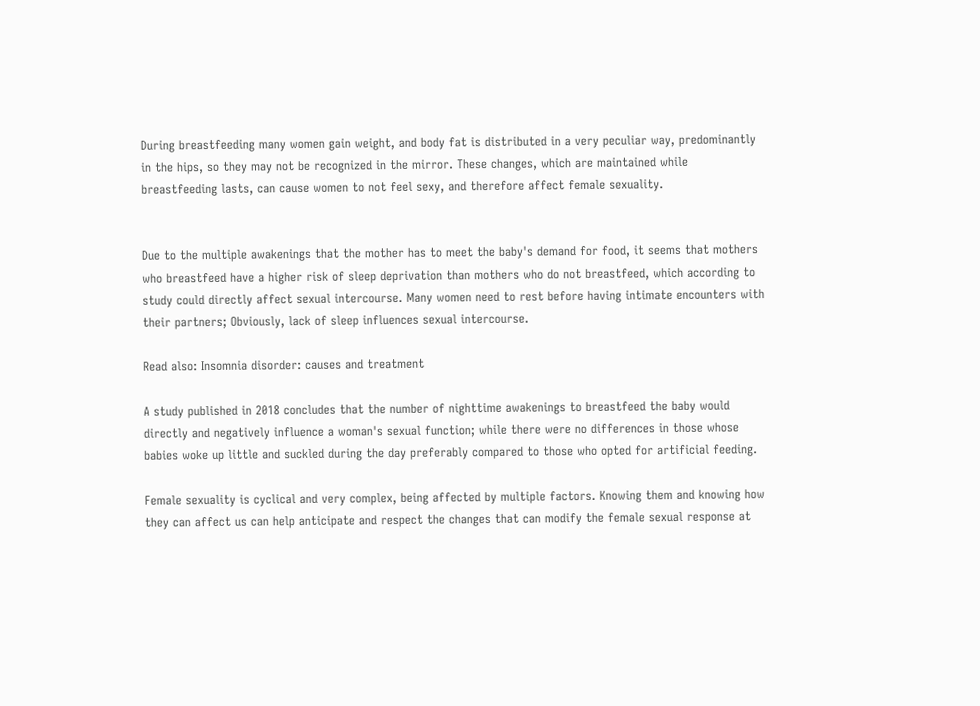During breastfeeding many women gain weight, and body fat is distributed in a very peculiar way, predominantly in the hips, so they may not be recognized in the mirror. These changes, which are maintained while breastfeeding lasts, can cause women to not feel sexy, and therefore affect female sexuality.


Due to the multiple awakenings that the mother has to meet the baby's demand for food, it seems that mothers who breastfeed have a higher risk of sleep deprivation than mothers who do not breastfeed, which according to study could directly affect sexual intercourse. Many women need to rest before having intimate encounters with their partners; Obviously, lack of sleep influences sexual intercourse.

Read also: Insomnia disorder: causes and treatment

A study published in 2018 concludes that the number of nighttime awakenings to breastfeed the baby would directly and negatively influence a woman's sexual function; while there were no differences in those whose babies woke up little and suckled during the day preferably compared to those who opted for artificial feeding.

Female sexuality is cyclical and very complex, being affected by multiple factors. Knowing them and knowing how they can affect us can help anticipate and respect the changes that can modify the female sexual response at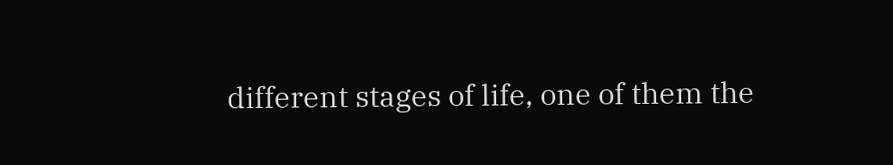different stages of life, one of them the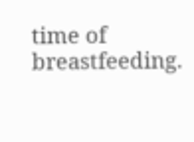time of breastfeeding.